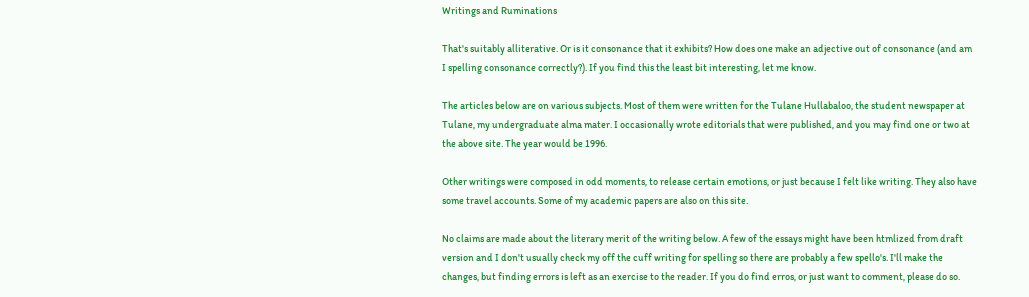Writings and Ruminations

That's suitably alliterative. Or is it consonance that it exhibits? How does one make an adjective out of consonance (and am I spelling consonance correctly?). If you find this the least bit interesting, let me know.

The articles below are on various subjects. Most of them were written for the Tulane Hullabaloo, the student newspaper at Tulane, my undergraduate alma mater. I occasionally wrote editorials that were published, and you may find one or two at the above site. The year would be 1996.

Other writings were composed in odd moments, to release certain emotions, or just because I felt like writing. They also have some travel accounts. Some of my academic papers are also on this site.

No claims are made about the literary merit of the writing below. A few of the essays might have been htmlized from draft version and I don't usually check my off the cuff writing for spelling so there are probably a few spello's. I'll make the changes, but finding errors is left as an exercise to the reader. If you do find erros, or just want to comment, please do so.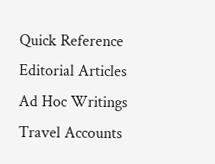Quick Reference
Editorial Articles
Ad Hoc Writings
Travel Accounts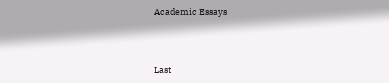Academic Essays



Last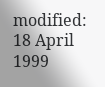modified: 18 April 1999